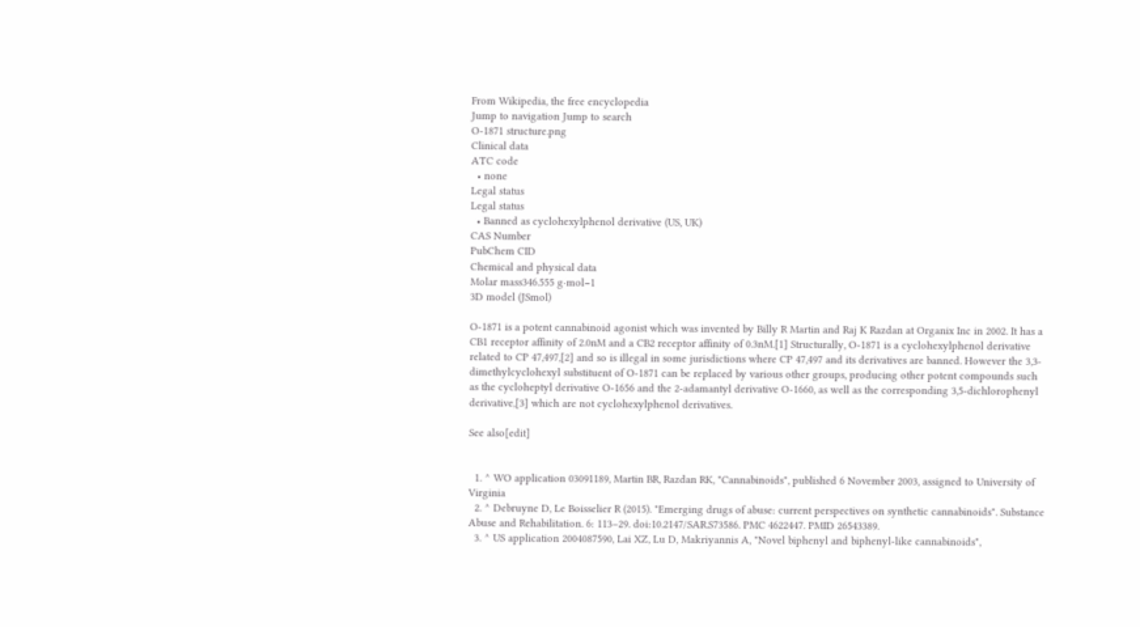From Wikipedia, the free encyclopedia
Jump to navigation Jump to search
O-1871 structure.png
Clinical data
ATC code
  • none
Legal status
Legal status
  • Banned as cyclohexylphenol derivative (US, UK)
CAS Number
PubChem CID
Chemical and physical data
Molar mass346.555 g·mol−1
3D model (JSmol)

O-1871 is a potent cannabinoid agonist which was invented by Billy R Martin and Raj K Razdan at Organix Inc in 2002. It has a CB1 receptor affinity of 2.0nM and a CB2 receptor affinity of 0.3nM.[1] Structurally, O-1871 is a cyclohexylphenol derivative related to CP 47,497,[2] and so is illegal in some jurisdictions where CP 47,497 and its derivatives are banned. However the 3,3-dimethylcyclohexyl substituent of O-1871 can be replaced by various other groups, producing other potent compounds such as the cycloheptyl derivative O-1656 and the 2-adamantyl derivative O-1660, as well as the corresponding 3,5-dichlorophenyl derivative,[3] which are not cyclohexylphenol derivatives.

See also[edit]


  1. ^ WO application 03091189, Martin BR, Razdan RK, "Cannabinoids", published 6 November 2003, assigned to University of Virginia
  2. ^ Debruyne D, Le Boisselier R (2015). "Emerging drugs of abuse: current perspectives on synthetic cannabinoids". Substance Abuse and Rehabilitation. 6: 113–29. doi:10.2147/SAR.S73586. PMC 4622447. PMID 26543389.
  3. ^ US application 2004087590, Lai XZ, Lu D, Makriyannis A, "Novel biphenyl and biphenyl-like cannabinoids",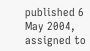published 6 May 2004, assigned to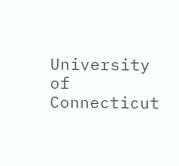University of Connecticut